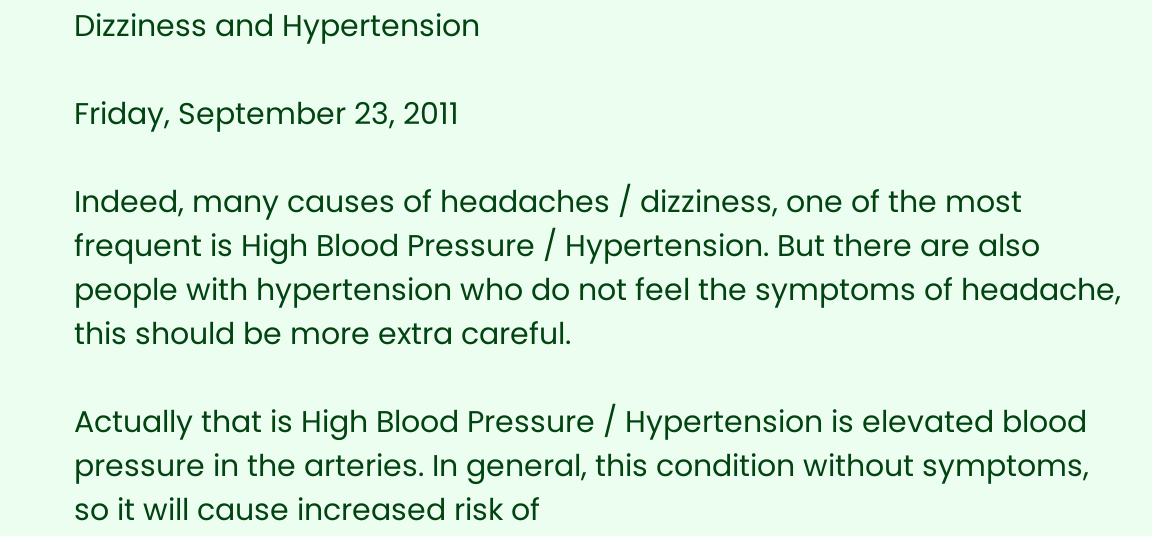Dizziness and Hypertension

Friday, September 23, 2011

Indeed, many causes of headaches / dizziness, one of the most frequent is High Blood Pressure / Hypertension. But there are also people with hypertension who do not feel the symptoms of headache, this should be more extra careful.

Actually that is High Blood Pressure / Hypertension is elevated blood pressure in the arteries. In general, this condition without symptoms, so it will cause increased risk of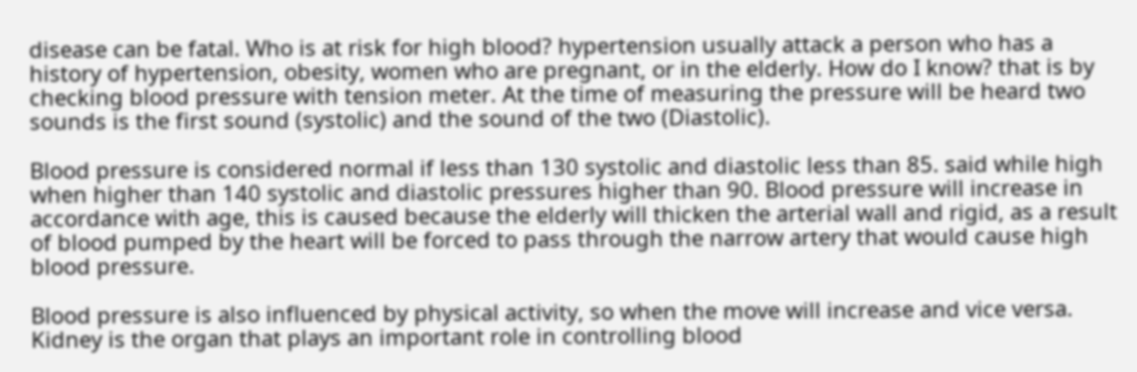disease can be fatal. Who is at risk for high blood? hypertension usually attack a person who has a history of hypertension, obesity, women who are pregnant, or in the elderly. How do I know? that is by checking blood pressure with tension meter. At the time of measuring the pressure will be heard two sounds is the first sound (systolic) and the sound of the two (Diastolic).

Blood pressure is considered normal if less than 130 systolic and diastolic less than 85. said while high when higher than 140 systolic and diastolic pressures higher than 90. Blood pressure will increase in accordance with age, this is caused because the elderly will thicken the arterial wall and rigid, as a result of blood pumped by the heart will be forced to pass through the narrow artery that would cause high blood pressure.

Blood pressure is also influenced by physical activity, so when the move will increase and vice versa. Kidney is the organ that plays an important role in controlling blood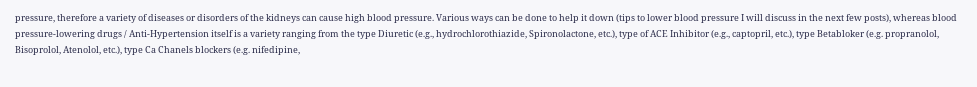pressure, therefore a variety of diseases or disorders of the kidneys can cause high blood pressure. Various ways can be done to help it down (tips to lower blood pressure I will discuss in the next few posts), whereas blood pressure-lowering drugs / Anti-Hypertension itself is a variety ranging from the type Diuretic (e.g., hydrochlorothiazide, Spironolactone, etc.), type of ACE Inhibitor (e.g., captopril, etc.), type Betabloker (e.g. propranolol, Bisoprolol, Atenolol, etc.), type Ca Chanels blockers (e.g. nifedipine,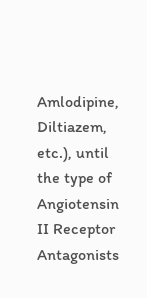Amlodipine, Diltiazem, etc.), until the type of Angiotensin II Receptor Antagonists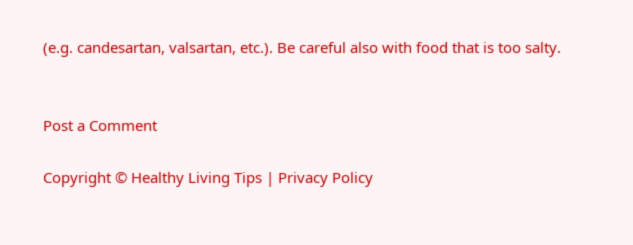(e.g. candesartan, valsartan, etc.). Be careful also with food that is too salty.


Post a Comment

Copyright © Healthy Living Tips | Privacy Policy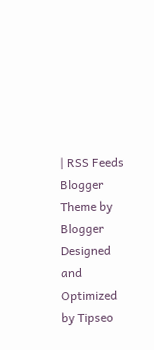| RSS Feeds
Blogger Theme by Blogger Designed and Optimized by Tipseo